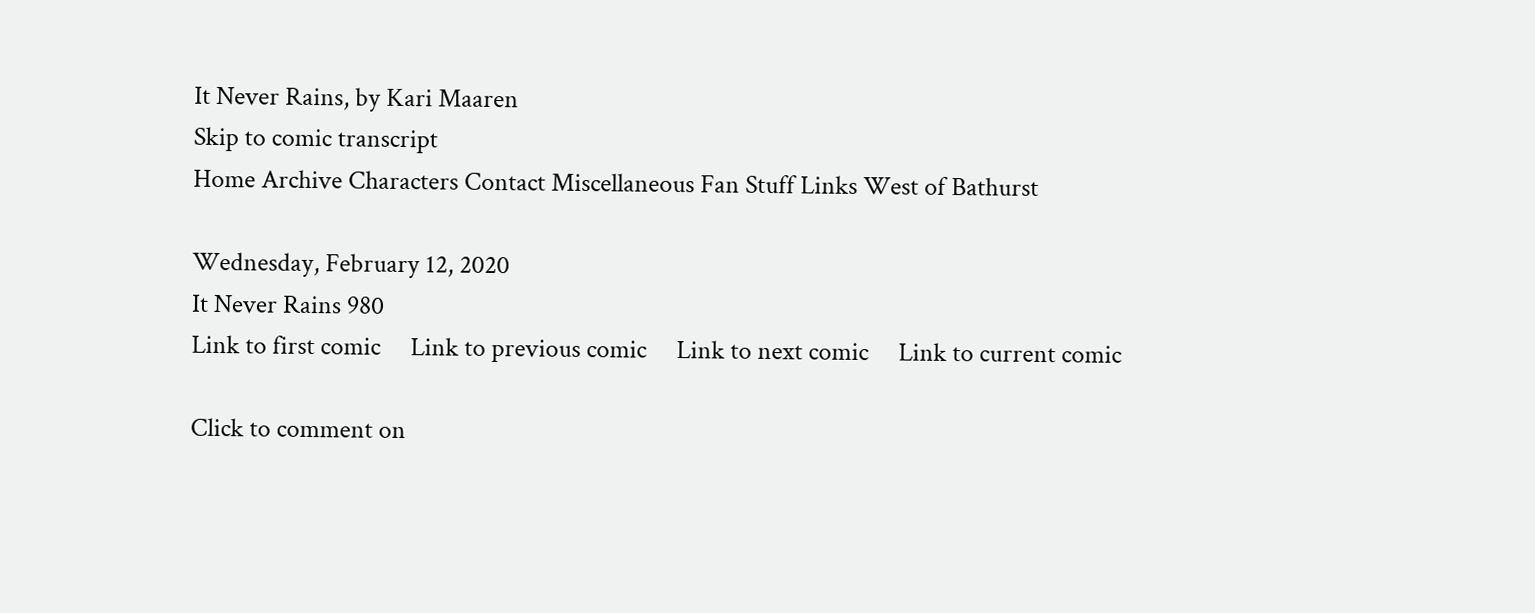It Never Rains, by Kari Maaren
Skip to comic transcript
Home Archive Characters Contact Miscellaneous Fan Stuff Links West of Bathurst

Wednesday, February 12, 2020
It Never Rains 980
Link to first comic     Link to previous comic     Link to next comic     Link to current comic

Click to comment on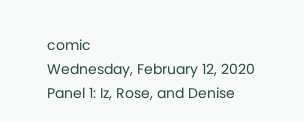comic
Wednesday, February 12, 2020
Panel 1: Iz, Rose, and Denise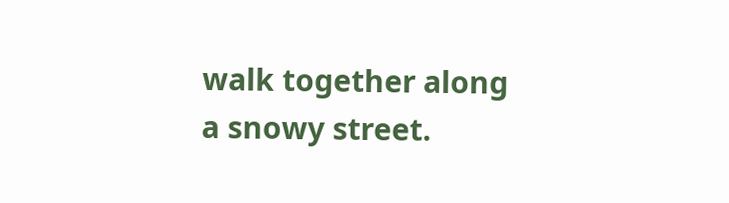walk together along a snowy street.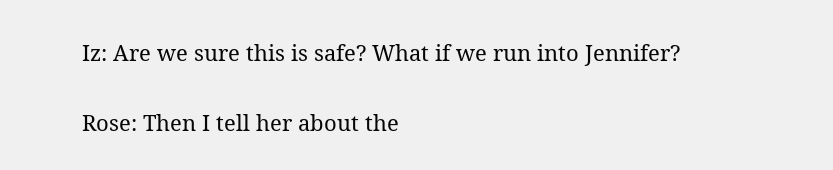Iz: Are we sure this is safe? What if we run into Jennifer?

Rose: Then I tell her about the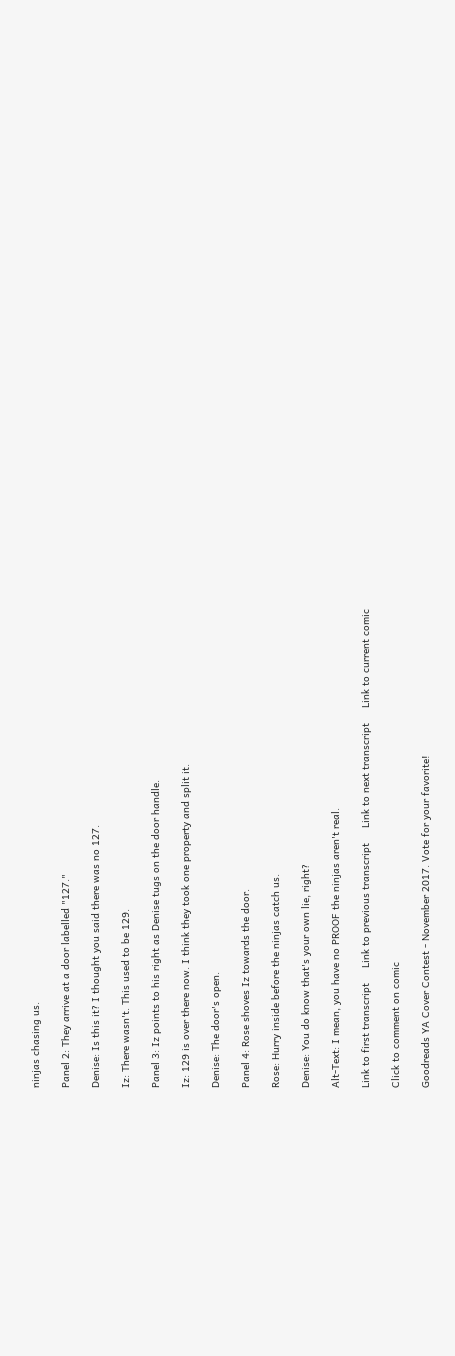ninjas chasing us.

Panel 2: They arrive at a door labelled "127."

Denise: Is this it? I thought you said there was no 127.

Iz: There wasn't. This used to be 129.

Panel 3: Iz points to his right as Denise tugs on the door handle.

Iz: 129 is over there now. I think they took one property and split it.

Denise: The door's open.

Panel 4: Rose shoves Iz towards the door.

Rose: Hurry inside before the ninjas catch us.

Denise: You do know that's your own lie, right?

Alt-Text: I mean, you have no PROOF the ninjas aren't real.

Link to first transcript     Link to previous transcript     Link to next transcript     Link to current comic

Click to comment on comic

Goodreads YA Cover Contest - November 2017. Vote for your favorite!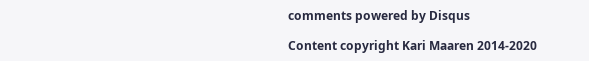comments powered by Disqus

Content copyright Kari Maaren 2014-2020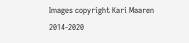Images copyright Kari Maaren 2014-2020